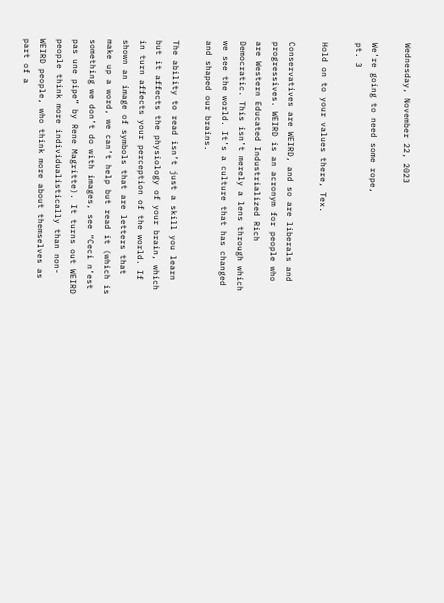Wednesday, November 22, 2023

We’re going to need some rope,
pt. 3

Hold on to your values there, Tex.

Conservatives are WEIRD, and so are liberals and progressives. WEIRD is an acronym for people who are Western Educated Industrialized Rich Democratic. This isn’t merely a lens through which we see the world. It’s a culture that has changed and shaped our brains.

The ability to read isn’t just a skill you learn but it affects the physiology of your brain, which in turn affects your perception of the world. If shown an image of symbols that are letters that make up a word, we can’t help but read it (which is something we don’t do with images, see “Ceci n’est pas une pipe” by Rene Magritte). It turns out WEIRD people think more individualistically than non-WEIRD people, who think more about themselves as part of a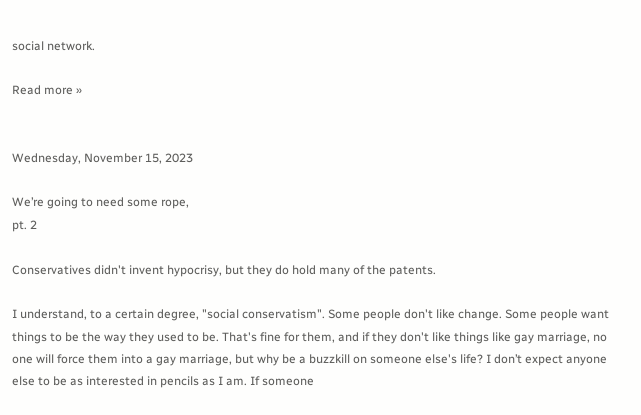social network.

Read more »


Wednesday, November 15, 2023

We’re going to need some rope,
pt. 2

Conservatives didn't invent hypocrisy, but they do hold many of the patents.

I understand, to a certain degree, "social conservatism". Some people don't like change. Some people want things to be the way they used to be. That's fine for them, and if they don't like things like gay marriage, no one will force them into a gay marriage, but why be a buzzkill on someone else's life? I don’t expect anyone else to be as interested in pencils as I am. If someone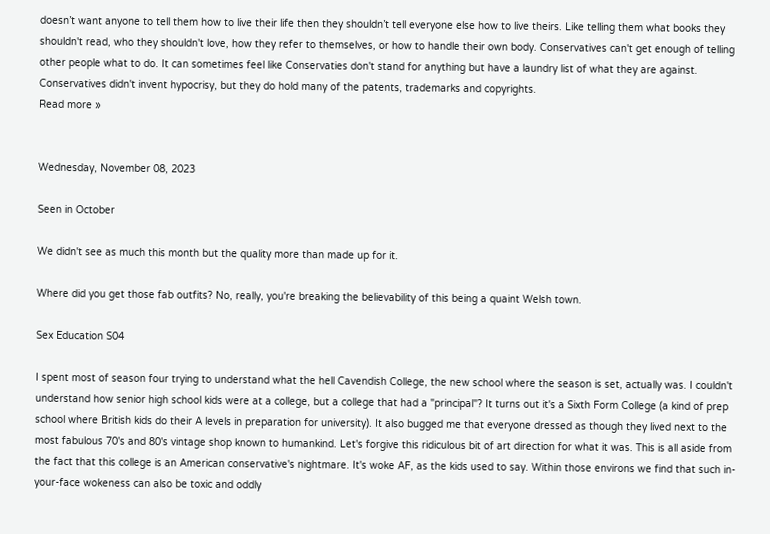doesn’t want anyone to tell them how to live their life then they shouldn’t tell everyone else how to live theirs. Like telling them what books they shouldn't read, who they shouldn't love, how they refer to themselves, or how to handle their own body. Conservatives can't get enough of telling other people what to do. It can sometimes feel like Conservaties don't stand for anything but have a laundry list of what they are against. Conservatives didn't invent hypocrisy, but they do hold many of the patents, trademarks and copyrights.
Read more »


Wednesday, November 08, 2023

Seen in October

We didn't see as much this month but the quality more than made up for it.

Where did you get those fab outfits? No, really, you're breaking the believability of this being a quaint Welsh town.

Sex Education S04

I spent most of season four trying to understand what the hell Cavendish College, the new school where the season is set, actually was. I couldn't understand how senior high school kids were at a college, but a college that had a "principal"? It turns out it's a Sixth Form College (a kind of prep school where British kids do their A levels in preparation for university). It also bugged me that everyone dressed as though they lived next to the most fabulous 70's and 80's vintage shop known to humankind. Let's forgive this ridiculous bit of art direction for what it was. This is all aside from the fact that this college is an American conservative's nightmare. It's woke AF, as the kids used to say. Within those environs we find that such in-your-face wokeness can also be toxic and oddly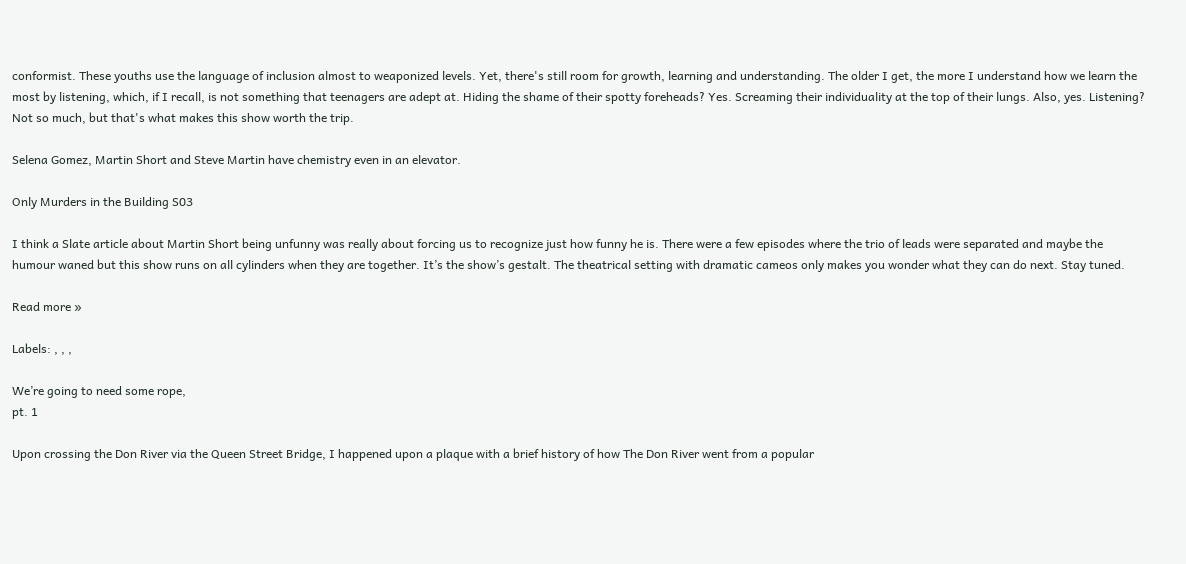conformist. These youths use the language of inclusion almost to weaponized levels. Yet, there's still room for growth, learning and understanding. The older I get, the more I understand how we learn the most by listening, which, if I recall, is not something that teenagers are adept at. Hiding the shame of their spotty foreheads? Yes. Screaming their individuality at the top of their lungs. Also, yes. Listening? Not so much, but that's what makes this show worth the trip.

Selena Gomez, Martin Short and Steve Martin have chemistry even in an elevator.

Only Murders in the Building S03

I think a Slate article about Martin Short being unfunny was really about forcing us to recognize just how funny he is. There were a few episodes where the trio of leads were separated and maybe the humour waned but this show runs on all cylinders when they are together. It’s the show’s gestalt. The theatrical setting with dramatic cameos only makes you wonder what they can do next. Stay tuned.

Read more »

Labels: , , ,

We’re going to need some rope,
pt. 1

Upon crossing the Don River via the Queen Street Bridge, I happened upon a plaque with a brief history of how The Don River went from a popular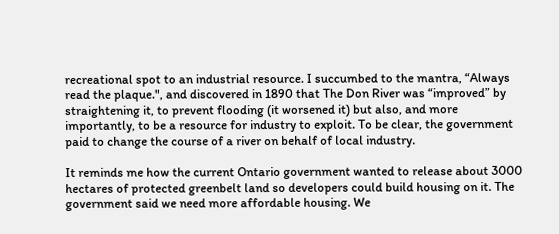recreational spot to an industrial resource. I succumbed to the mantra, “Always read the plaque.", and discovered in 1890 that The Don River was “improved” by straightening it, to prevent flooding (it worsened it) but also, and more importantly, to be a resource for industry to exploit. To be clear, the government paid to change the course of a river on behalf of local industry.

It reminds me how the current Ontario government wanted to release about 3000 hectares of protected greenbelt land so developers could build housing on it. The government said we need more affordable housing. We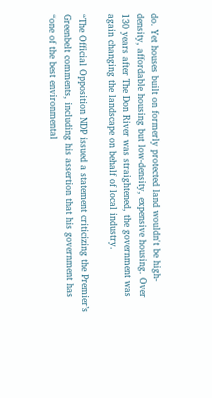do. Yet houses built on formerly protected land wouldn't be high-density, affordable housing but low-density, expensive housing. Over 130 years after The Don River was straightened, the government was again changing the landscape on behalf of local industry.

“The Official Opposition NDP issued a statement criticizing the Premier’s Greenbelt comments, including his assertion that his government has “one of the best environmental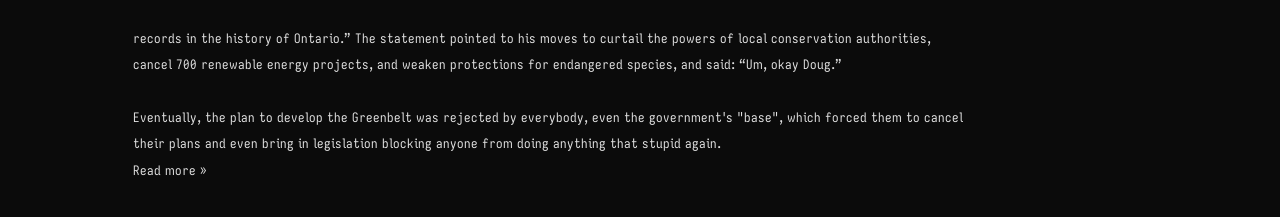records in the history of Ontario.” The statement pointed to his moves to curtail the powers of local conservation authorities, cancel 700 renewable energy projects, and weaken protections for endangered species, and said: “Um, okay Doug.”

Eventually, the plan to develop the Greenbelt was rejected by everybody, even the government's "base", which forced them to cancel their plans and even bring in legislation blocking anyone from doing anything that stupid again.
Read more »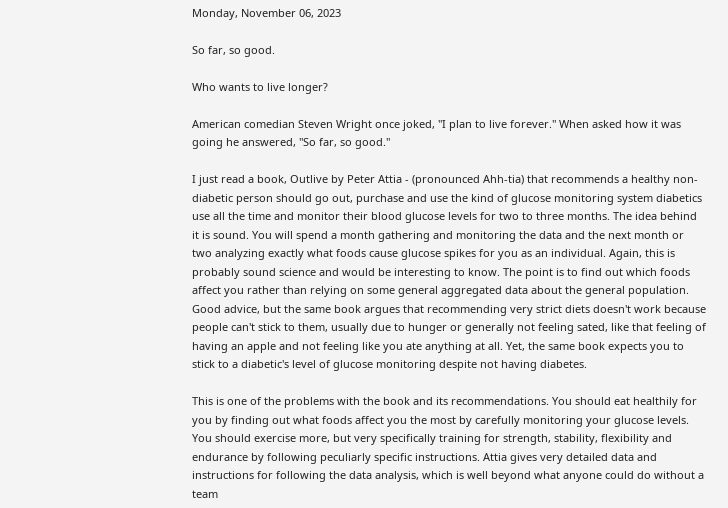Monday, November 06, 2023

So far, so good.

Who wants to live longer?

American comedian Steven Wright once joked, "I plan to live forever." When asked how it was going he answered, "So far, so good."

I just read a book, Outlive by Peter Attia - (pronounced Ahh-tia) that recommends a healthy non-diabetic person should go out, purchase and use the kind of glucose monitoring system diabetics use all the time and monitor their blood glucose levels for two to three months. The idea behind it is sound. You will spend a month gathering and monitoring the data and the next month or two analyzing exactly what foods cause glucose spikes for you as an individual. Again, this is probably sound science and would be interesting to know. The point is to find out which foods affect you rather than relying on some general aggregated data about the general population. Good advice, but the same book argues that recommending very strict diets doesn't work because people can't stick to them, usually due to hunger or generally not feeling sated, like that feeling of having an apple and not feeling like you ate anything at all. Yet, the same book expects you to stick to a diabetic's level of glucose monitoring despite not having diabetes.

This is one of the problems with the book and its recommendations. You should eat healthily for you by finding out what foods affect you the most by carefully monitoring your glucose levels. You should exercise more, but very specifically training for strength, stability, flexibility and endurance by following peculiarly specific instructions. Attia gives very detailed data and instructions for following the data analysis, which is well beyond what anyone could do without a team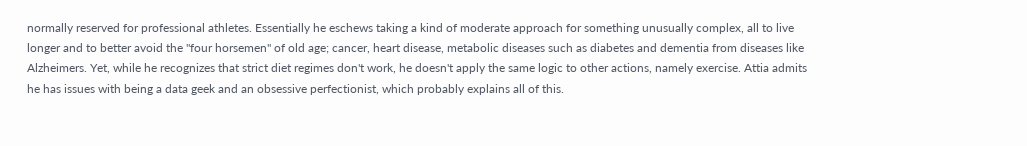normally reserved for professional athletes. Essentially he eschews taking a kind of moderate approach for something unusually complex, all to live longer and to better avoid the "four horsemen" of old age; cancer, heart disease, metabolic diseases such as diabetes and dementia from diseases like Alzheimers. Yet, while he recognizes that strict diet regimes don't work, he doesn't apply the same logic to other actions, namely exercise. Attia admits he has issues with being a data geek and an obsessive perfectionist, which probably explains all of this.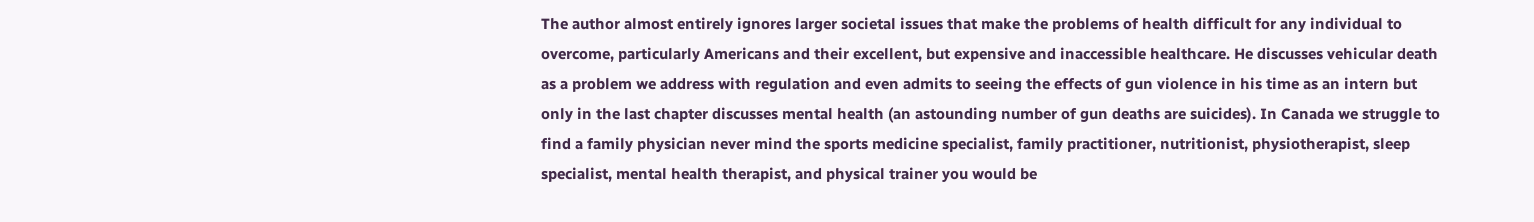The author almost entirely ignores larger societal issues that make the problems of health difficult for any individual to overcome, particularly Americans and their excellent, but expensive and inaccessible healthcare. He discusses vehicular death as a problem we address with regulation and even admits to seeing the effects of gun violence in his time as an intern but only in the last chapter discusses mental health (an astounding number of gun deaths are suicides). In Canada we struggle to find a family physician never mind the sports medicine specialist, family practitioner, nutritionist, physiotherapist, sleep specialist, mental health therapist, and physical trainer you would be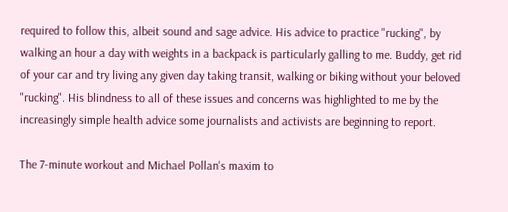required to follow this, albeit sound and sage advice. His advice to practice "rucking", by walking an hour a day with weights in a backpack is particularly galling to me. Buddy, get rid of your car and try living any given day taking transit, walking or biking without your beloved "rucking". His blindness to all of these issues and concerns was highlighted to me by the increasingly simple health advice some journalists and activists are beginning to report.

The 7-minute workout and Michael Pollan's maxim to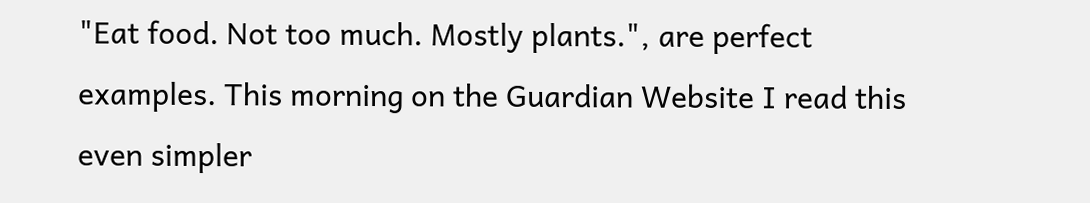"Eat food. Not too much. Mostly plants.", are perfect examples. This morning on the Guardian Website I read this even simpler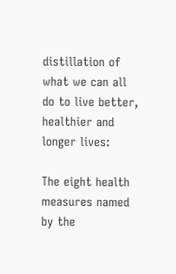distillation of what we can all do to live better, healthier and longer lives:

The eight health measures named by the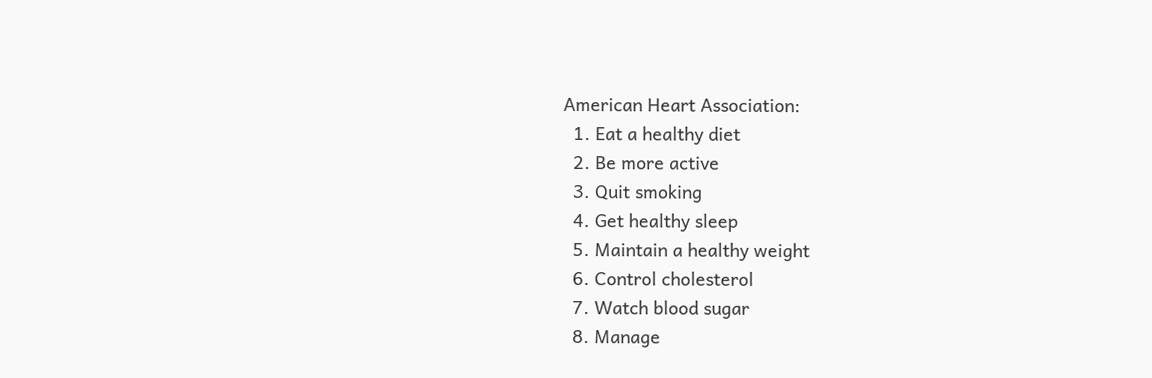American Heart Association:
  1. Eat a healthy diet
  2. Be more active
  3. Quit smoking
  4. Get healthy sleep
  5. Maintain a healthy weight
  6. Control cholesterol
  7. Watch blood sugar
  8. Manage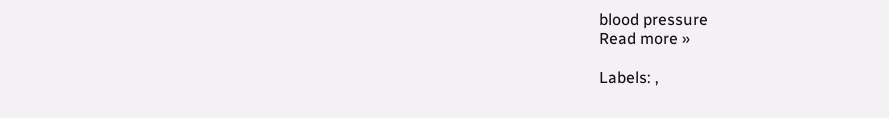blood pressure
Read more »

Labels: ,